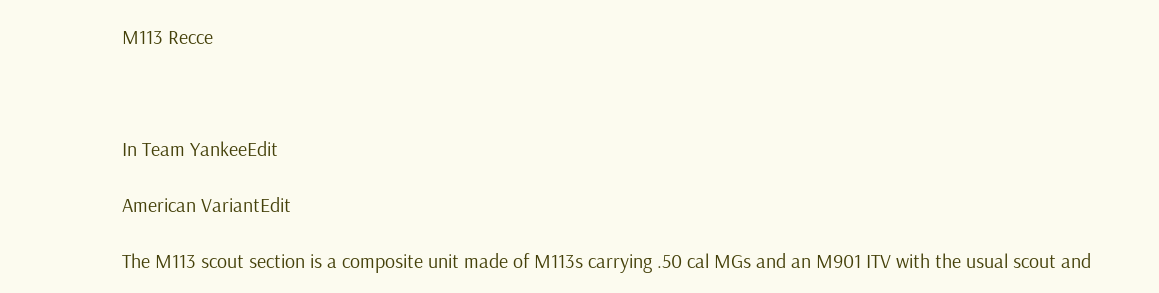M113 Recce



In Team YankeeEdit

American VariantEdit

The M113 scout section is a composite unit made of M113s carrying .50 cal MGs and an M901 ITV with the usual scout and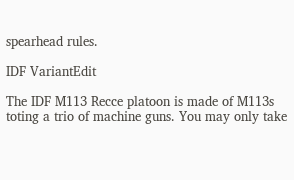spearhead rules.

IDF VariantEdit

The IDF M113 Recce platoon is made of M113s toting a trio of machine guns. You may only take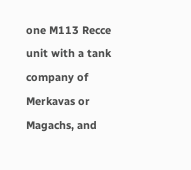one M113 Recce unit with a tank company of Merkavas or Magachs, and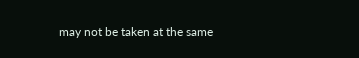may not be taken at the same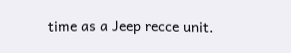time as a Jeep recce unit.